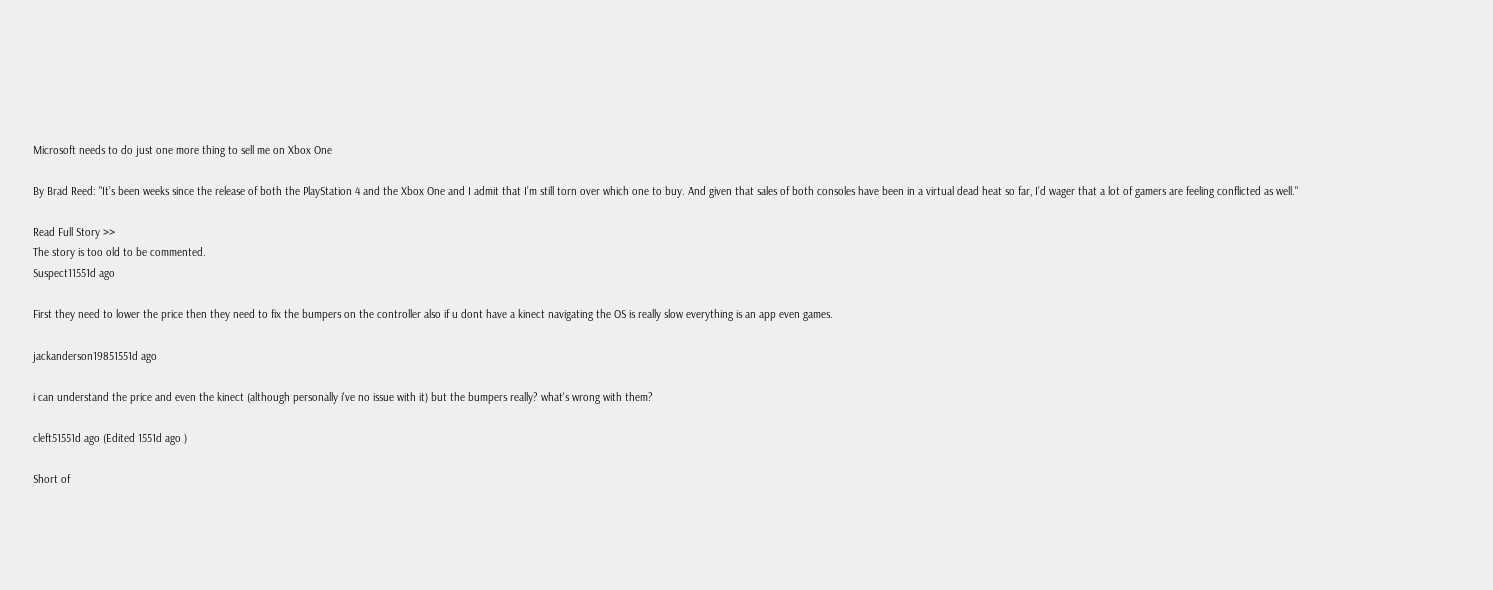Microsoft needs to do just one more thing to sell me on Xbox One

By Brad Reed: "It’s been weeks since the release of both the PlayStation 4 and the Xbox One and I admit that I’m still torn over which one to buy. And given that sales of both consoles have been in a virtual dead heat so far, I’d wager that a lot of gamers are feeling conflicted as well."

Read Full Story >>
The story is too old to be commented.
Suspect11551d ago

First they need to lower the price then they need to fix the bumpers on the controller also if u dont have a kinect navigating the OS is really slow everything is an app even games.

jackanderson19851551d ago

i can understand the price and even the kinect (although personally i've no issue with it) but the bumpers really? what's wrong with them?

cleft51551d ago (Edited 1551d ago )

Short of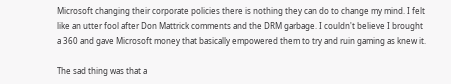Microsoft changing their corporate policies there is nothing they can do to change my mind. I felt like an utter fool after Don Mattrick comments and the DRM garbage. I couldn't believe I brought a 360 and gave Microsoft money that basically empowered them to try and ruin gaming as knew it.

The sad thing was that a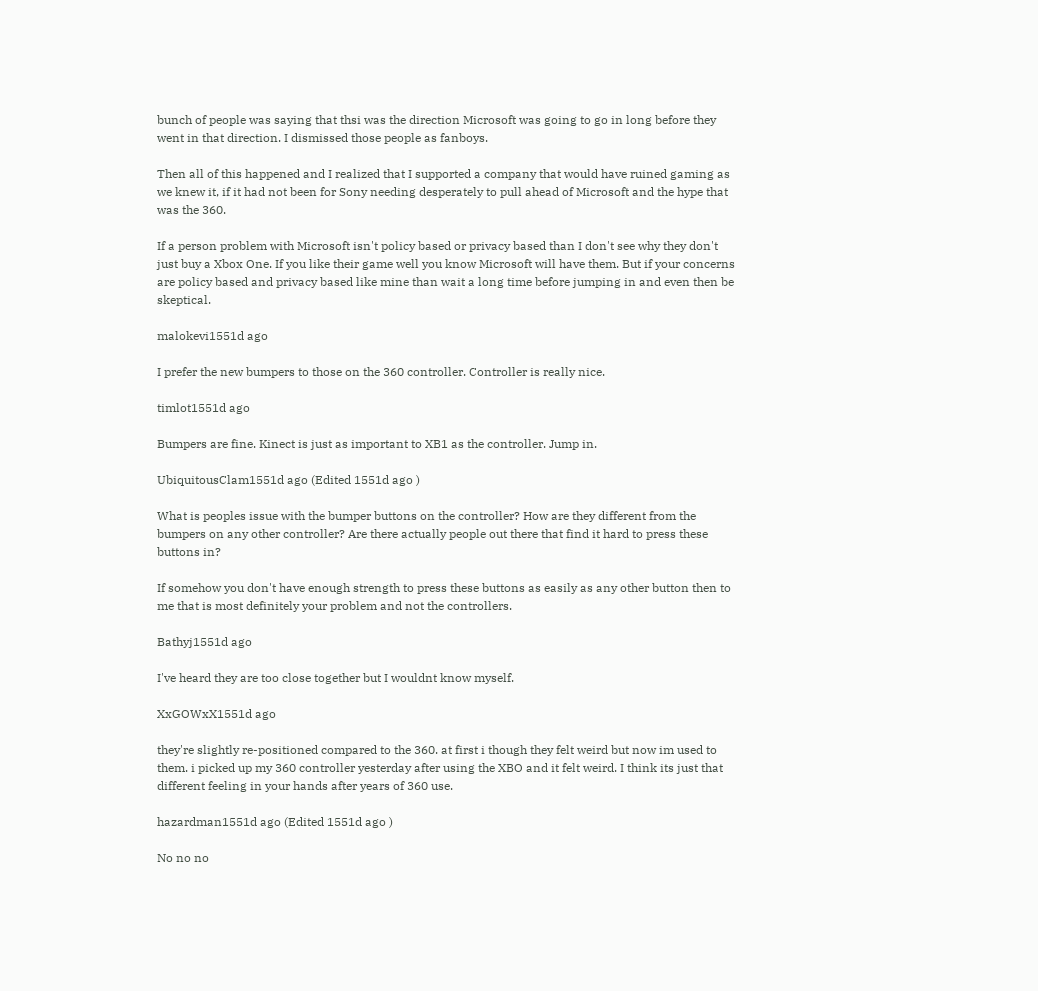bunch of people was saying that thsi was the direction Microsoft was going to go in long before they went in that direction. I dismissed those people as fanboys.

Then all of this happened and I realized that I supported a company that would have ruined gaming as we knew it, if it had not been for Sony needing desperately to pull ahead of Microsoft and the hype that was the 360.

If a person problem with Microsoft isn't policy based or privacy based than I don't see why they don't just buy a Xbox One. If you like their game well you know Microsoft will have them. But if your concerns are policy based and privacy based like mine than wait a long time before jumping in and even then be skeptical.

malokevi1551d ago

I prefer the new bumpers to those on the 360 controller. Controller is really nice.

timlot1551d ago

Bumpers are fine. Kinect is just as important to XB1 as the controller. Jump in.

UbiquitousClam1551d ago (Edited 1551d ago )

What is peoples issue with the bumper buttons on the controller? How are they different from the bumpers on any other controller? Are there actually people out there that find it hard to press these buttons in?

If somehow you don't have enough strength to press these buttons as easily as any other button then to me that is most definitely your problem and not the controllers.

Bathyj1551d ago

I've heard they are too close together but I wouldnt know myself.

XxGOWxX1551d ago

they're slightly re-positioned compared to the 360. at first i though they felt weird but now im used to them. i picked up my 360 controller yesterday after using the XBO and it felt weird. I think its just that different feeling in your hands after years of 360 use.

hazardman1551d ago (Edited 1551d ago )

No no no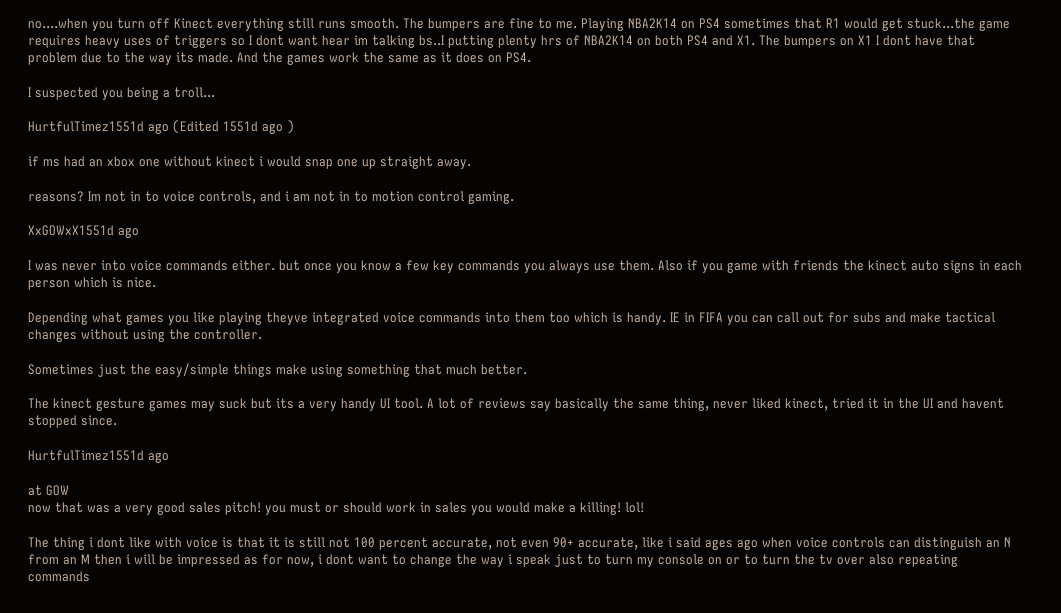no....when you turn off Kinect everything still runs smooth. The bumpers are fine to me. Playing NBA2K14 on PS4 sometimes that R1 would get stuck...the game requires heavy uses of triggers so I dont want hear im talking bs..I putting plenty hrs of NBA2K14 on both PS4 and X1. The bumpers on X1 I dont have that problem due to the way its made. And the games work the same as it does on PS4.

I suspected you being a troll...

HurtfulTimez1551d ago (Edited 1551d ago )

if ms had an xbox one without kinect i would snap one up straight away.

reasons? Im not in to voice controls, and i am not in to motion control gaming.

XxGOWxX1551d ago

I was never into voice commands either. but once you know a few key commands you always use them. Also if you game with friends the kinect auto signs in each person which is nice.

Depending what games you like playing theyve integrated voice commands into them too which is handy. IE in FIFA you can call out for subs and make tactical changes without using the controller.

Sometimes just the easy/simple things make using something that much better.

The kinect gesture games may suck but its a very handy UI tool. A lot of reviews say basically the same thing, never liked kinect, tried it in the UI and havent stopped since.

HurtfulTimez1551d ago

at GOW
now that was a very good sales pitch! you must or should work in sales you would make a killing! lol!

The thing i dont like with voice is that it is still not 100 percent accurate, not even 90+ accurate, like i said ages ago when voice controls can distinguish an N from an M then i will be impressed as for now, i dont want to change the way i speak just to turn my console on or to turn the tv over also repeating commands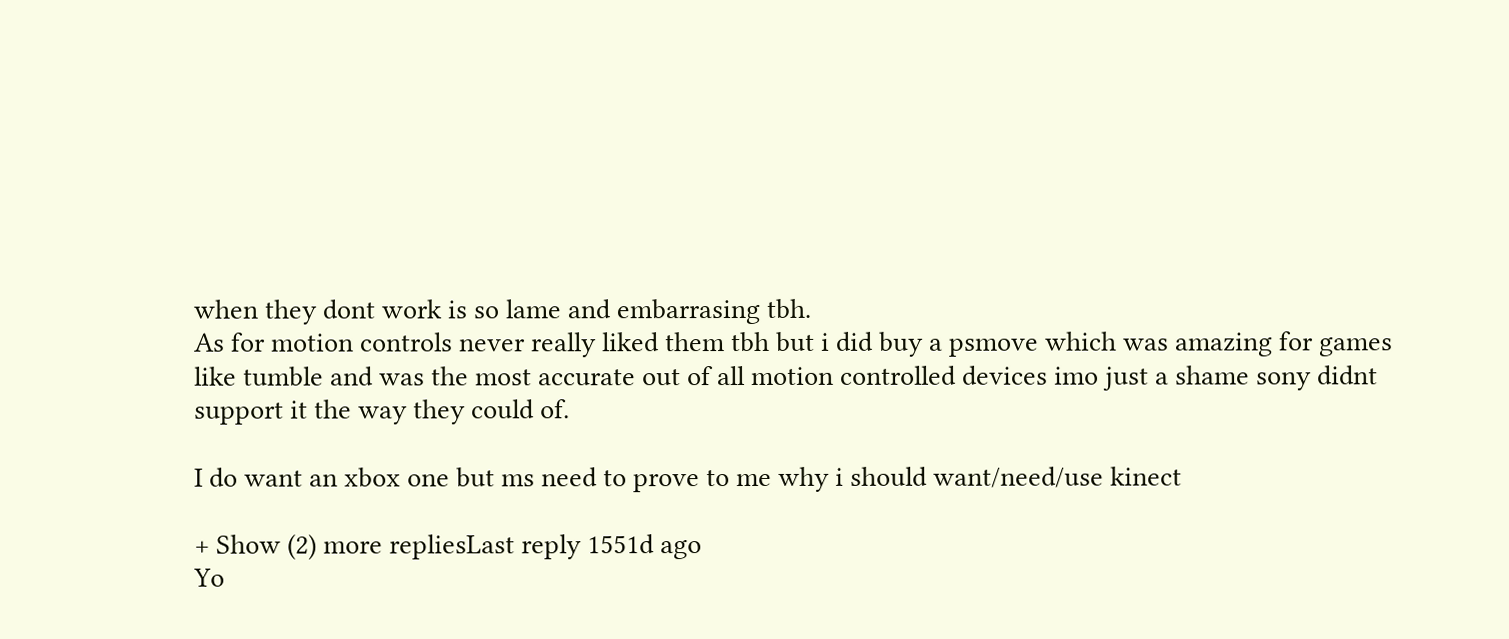when they dont work is so lame and embarrasing tbh.
As for motion controls never really liked them tbh but i did buy a psmove which was amazing for games like tumble and was the most accurate out of all motion controlled devices imo just a shame sony didnt support it the way they could of.

I do want an xbox one but ms need to prove to me why i should want/need/use kinect

+ Show (2) more repliesLast reply 1551d ago
Yo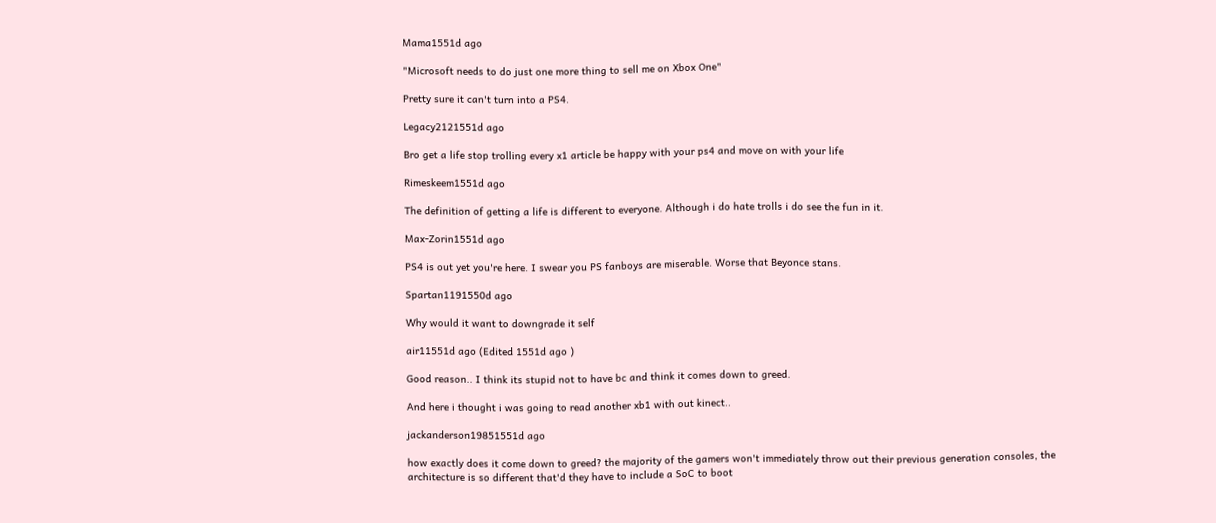Mama1551d ago

"Microsoft needs to do just one more thing to sell me on Xbox One"

Pretty sure it can't turn into a PS4.

Legacy2121551d ago

Bro get a life stop trolling every x1 article be happy with your ps4 and move on with your life

Rimeskeem1551d ago

The definition of getting a life is different to everyone. Although i do hate trolls i do see the fun in it.

Max-Zorin1551d ago

PS4 is out yet you're here. I swear you PS fanboys are miserable. Worse that Beyonce stans.

Spartan1191550d ago

Why would it want to downgrade it self

air11551d ago (Edited 1551d ago )

Good reason.. I think its stupid not to have bc and think it comes down to greed.

And here i thought i was going to read another xb1 with out kinect..

jackanderson19851551d ago

how exactly does it come down to greed? the majority of the gamers won't immediately throw out their previous generation consoles, the architecture is so different that'd they have to include a SoC to boot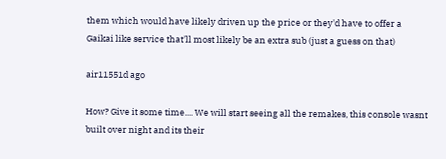them which would have likely driven up the price or they'd have to offer a Gaikai like service that'll most likely be an extra sub (just a guess on that)

air11551d ago

How? Give it some time.... We will start seeing all the remakes, this console wasnt built over night and its their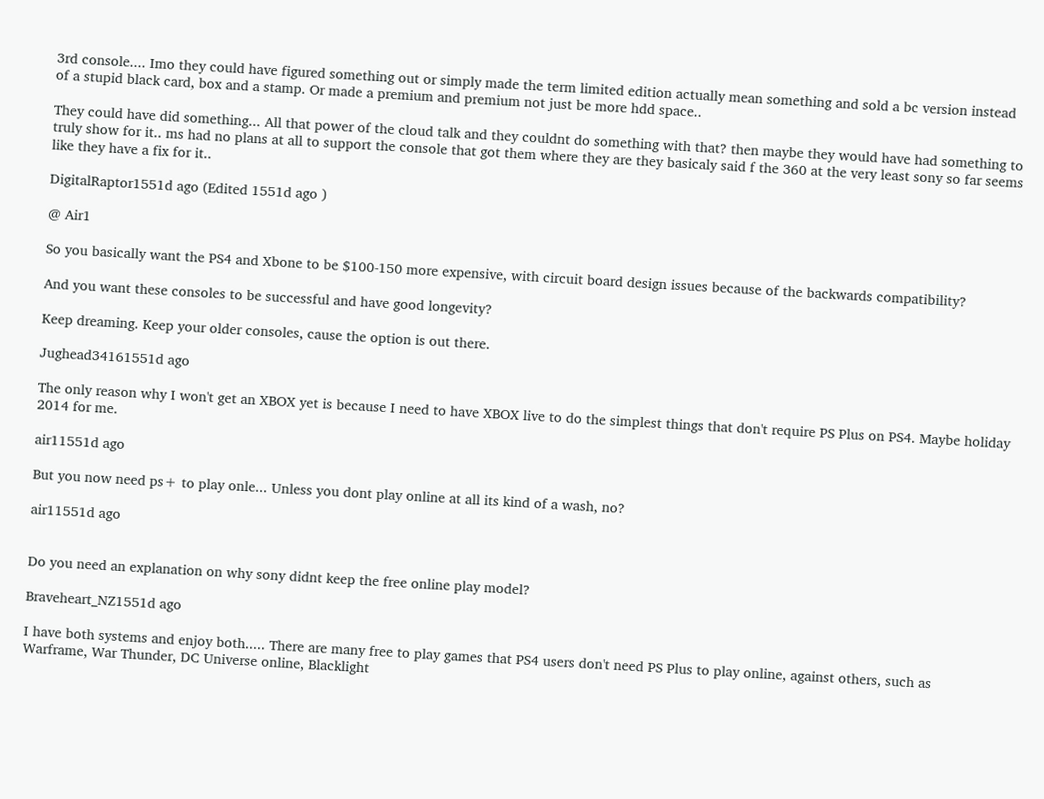3rd console.... Imo they could have figured something out or simply made the term limited edition actually mean something and sold a bc version instead of a stupid black card, box and a stamp. Or made a premium and premium not just be more hdd space..

They could have did something... All that power of the cloud talk and they couldnt do something with that? then maybe they would have had something to truly show for it.. ms had no plans at all to support the console that got them where they are they basicaly said f the 360 at the very least sony so far seems like they have a fix for it..

DigitalRaptor1551d ago (Edited 1551d ago )

@ Air1

So you basically want the PS4 and Xbone to be $100-150 more expensive, with circuit board design issues because of the backwards compatibility?

And you want these consoles to be successful and have good longevity?

Keep dreaming. Keep your older consoles, cause the option is out there.

Jughead34161551d ago

The only reason why I won't get an XBOX yet is because I need to have XBOX live to do the simplest things that don't require PS Plus on PS4. Maybe holiday 2014 for me.

air11551d ago

But you now need ps+ to play onle... Unless you dont play online at all its kind of a wash, no?

air11551d ago


Do you need an explanation on why sony didnt keep the free online play model?

Braveheart_NZ1551d ago

I have both systems and enjoy both..... There are many free to play games that PS4 users don't need PS Plus to play online, against others, such as Warframe, War Thunder, DC Universe online, Blacklight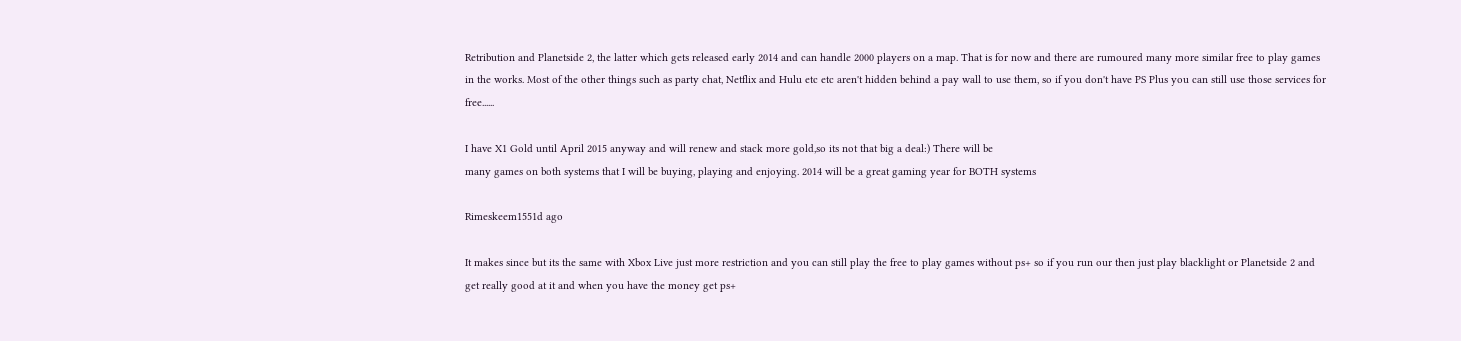Retribution and Planetside 2, the latter which gets released early 2014 and can handle 2000 players on a map. That is for now and there are rumoured many more similar free to play games in the works. Most of the other things such as party chat, Netflix and Hulu etc etc aren't hidden behind a pay wall to use them, so if you don't have PS Plus you can still use those services for free......

I have X1 Gold until April 2015 anyway and will renew and stack more gold,so its not that big a deal:) There will be
many games on both systems that I will be buying, playing and enjoying. 2014 will be a great gaming year for BOTH systems

Rimeskeem1551d ago

It makes since but its the same with Xbox Live just more restriction and you can still play the free to play games without ps+ so if you run our then just play blacklight or Planetside 2 and get really good at it and when you have the money get ps+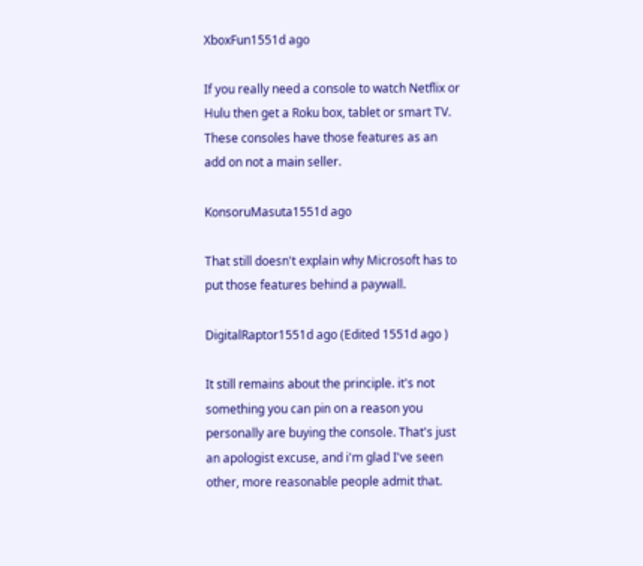XboxFun1551d ago

If you really need a console to watch Netflix or Hulu then get a Roku box, tablet or smart TV. These consoles have those features as an add on not a main seller.

KonsoruMasuta1551d ago

That still doesn't explain why Microsoft has to put those features behind a paywall.

DigitalRaptor1551d ago (Edited 1551d ago )

It still remains about the principle. it's not something you can pin on a reason you personally are buying the console. That's just an apologist excuse, and i'm glad I've seen other, more reasonable people admit that.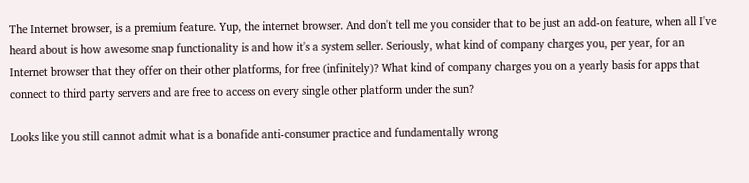The Internet browser, is a premium feature. Yup, the internet browser. And don't tell me you consider that to be just an add-on feature, when all I've heard about is how awesome snap functionality is and how it's a system seller. Seriously, what kind of company charges you, per year, for an Internet browser that they offer on their other platforms, for free (infinitely)? What kind of company charges you on a yearly basis for apps that connect to third party servers and are free to access on every single other platform under the sun?

Looks like you still cannot admit what is a bonafide anti-consumer practice and fundamentally wrong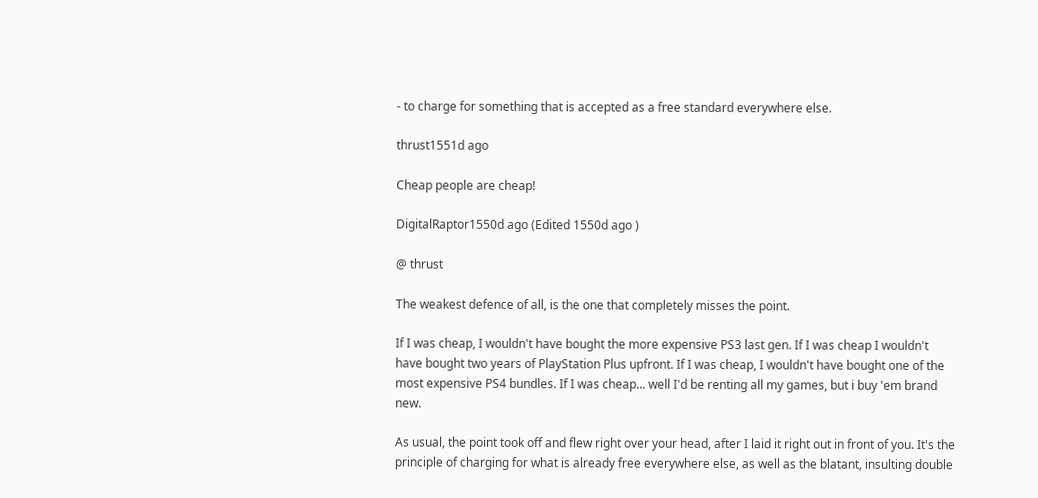- to charge for something that is accepted as a free standard everywhere else.

thrust1551d ago

Cheap people are cheap!

DigitalRaptor1550d ago (Edited 1550d ago )

@ thrust

The weakest defence of all, is the one that completely misses the point.

If I was cheap, I wouldn't have bought the more expensive PS3 last gen. If I was cheap I wouldn't have bought two years of PlayStation Plus upfront. If I was cheap, I wouldn't have bought one of the most expensive PS4 bundles. If I was cheap... well I'd be renting all my games, but i buy 'em brand new.

As usual, the point took off and flew right over your head, after I laid it right out in front of you. It's the principle of charging for what is already free everywhere else, as well as the blatant, insulting double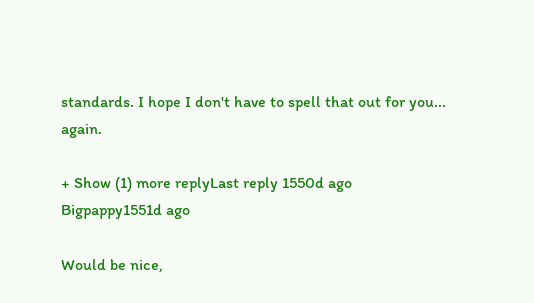standards. I hope I don't have to spell that out for you... again.

+ Show (1) more replyLast reply 1550d ago
Bigpappy1551d ago

Would be nice,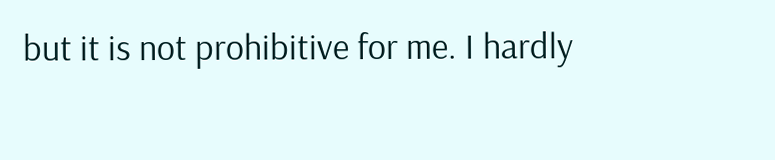but it is not prohibitive for me. I hardly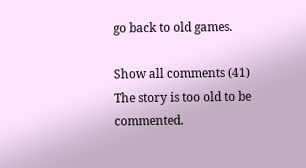go back to old games.

Show all comments (41)
The story is too old to be commented.